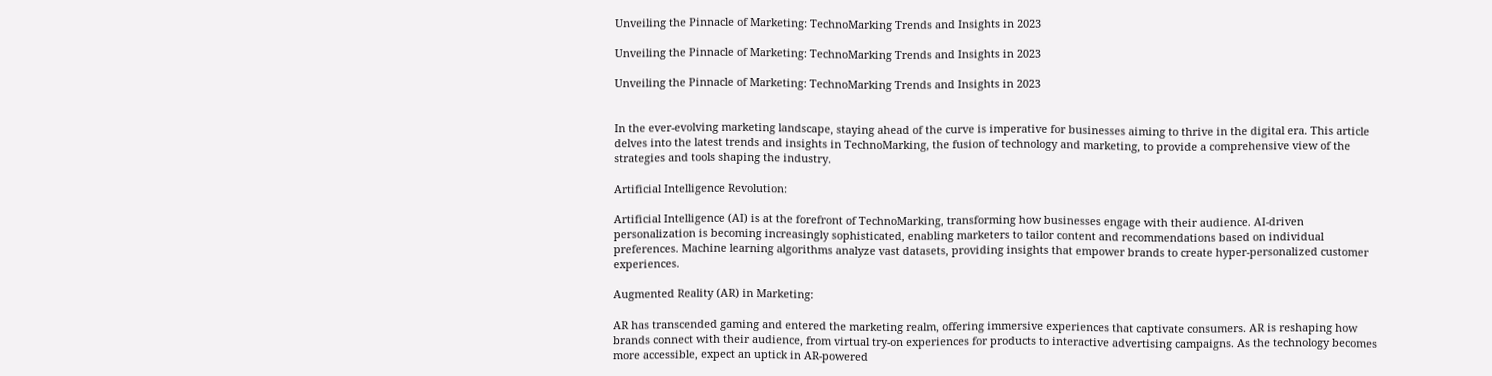Unveiling the Pinnacle of Marketing: TechnoMarking Trends and Insights in 2023

Unveiling the Pinnacle of Marketing: TechnoMarking Trends and Insights in 2023

Unveiling the Pinnacle of Marketing: TechnoMarking Trends and Insights in 2023


In the ever-evolving marketing landscape, staying ahead of the curve is imperative for businesses aiming to thrive in the digital era. This article delves into the latest trends and insights in TechnoMarking, the fusion of technology and marketing, to provide a comprehensive view of the strategies and tools shaping the industry.

Artificial Intelligence Revolution:

Artificial Intelligence (AI) is at the forefront of TechnoMarking, transforming how businesses engage with their audience. AI-driven personalization is becoming increasingly sophisticated, enabling marketers to tailor content and recommendations based on individual preferences. Machine learning algorithms analyze vast datasets, providing insights that empower brands to create hyper-personalized customer experiences.

Augmented Reality (AR) in Marketing:

AR has transcended gaming and entered the marketing realm, offering immersive experiences that captivate consumers. AR is reshaping how brands connect with their audience, from virtual try-on experiences for products to interactive advertising campaigns. As the technology becomes more accessible, expect an uptick in AR-powered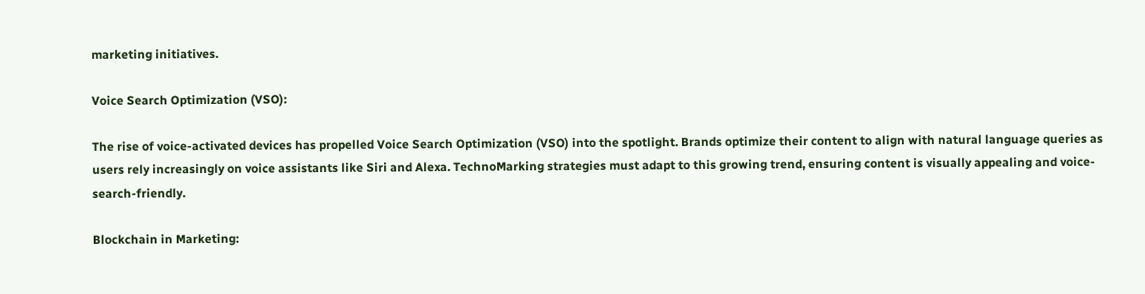marketing initiatives.

Voice Search Optimization (VSO):

The rise of voice-activated devices has propelled Voice Search Optimization (VSO) into the spotlight. Brands optimize their content to align with natural language queries as users rely increasingly on voice assistants like Siri and Alexa. TechnoMarking strategies must adapt to this growing trend, ensuring content is visually appealing and voice-search-friendly.

Blockchain in Marketing: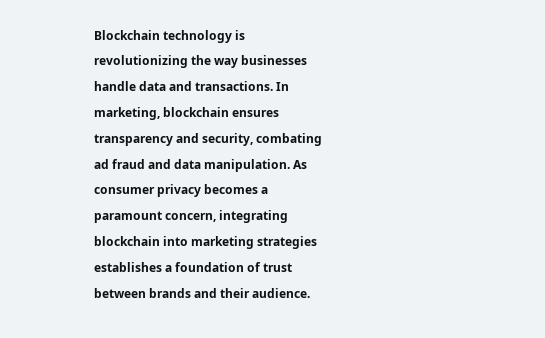Blockchain technology is revolutionizing the way businesses handle data and transactions. In marketing, blockchain ensures transparency and security, combating ad fraud and data manipulation. As consumer privacy becomes a paramount concern, integrating blockchain into marketing strategies establishes a foundation of trust between brands and their audience.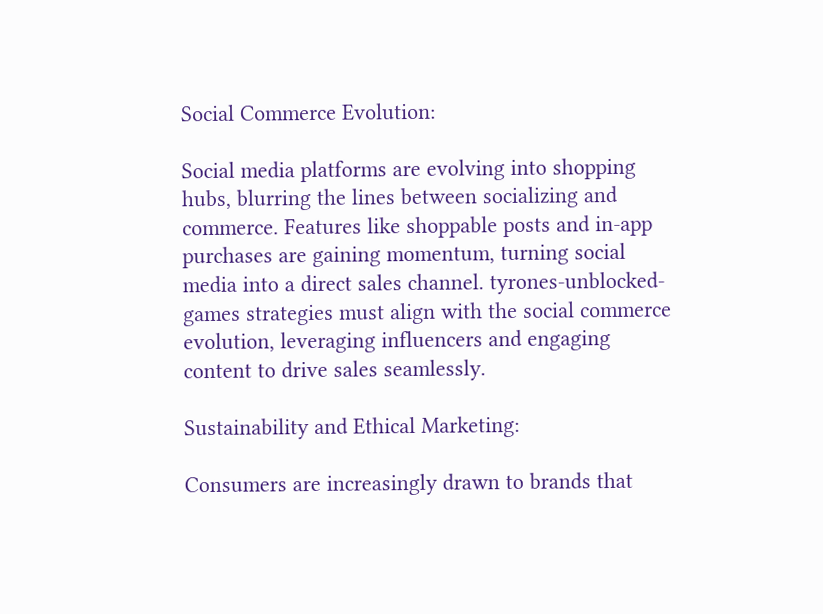Social Commerce Evolution:

Social media platforms are evolving into shopping hubs, blurring the lines between socializing and commerce. Features like shoppable posts and in-app purchases are gaining momentum, turning social media into a direct sales channel. tyrones-unblocked-games strategies must align with the social commerce evolution, leveraging influencers and engaging content to drive sales seamlessly.

Sustainability and Ethical Marketing:

Consumers are increasingly drawn to brands that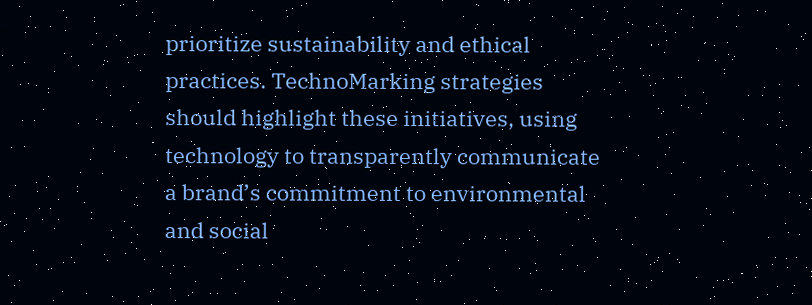prioritize sustainability and ethical practices. TechnoMarking strategies should highlight these initiatives, using technology to transparently communicate a brand’s commitment to environmental and social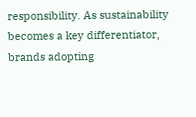responsibility. As sustainability becomes a key differentiator, brands adopting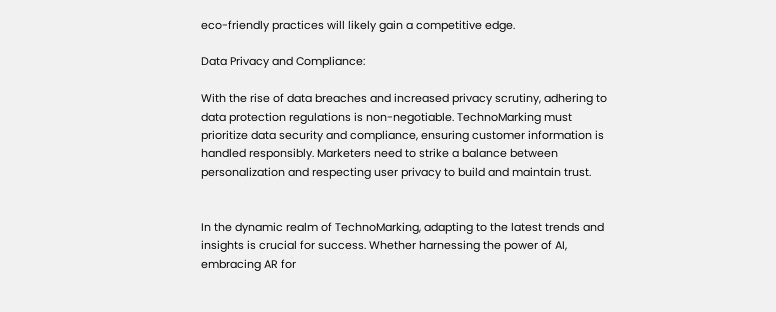eco-friendly practices will likely gain a competitive edge.

Data Privacy and Compliance:

With the rise of data breaches and increased privacy scrutiny, adhering to data protection regulations is non-negotiable. TechnoMarking must prioritize data security and compliance, ensuring customer information is handled responsibly. Marketers need to strike a balance between personalization and respecting user privacy to build and maintain trust.


In the dynamic realm of TechnoMarking, adapting to the latest trends and insights is crucial for success. Whether harnessing the power of AI, embracing AR for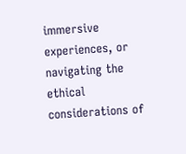immersive experiences, or navigating the ethical considerations of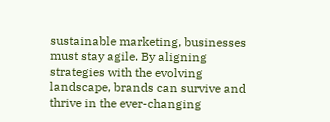sustainable marketing, businesses must stay agile. By aligning strategies with the evolving landscape, brands can survive and thrive in the ever-changing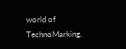world of TechnoMarking.